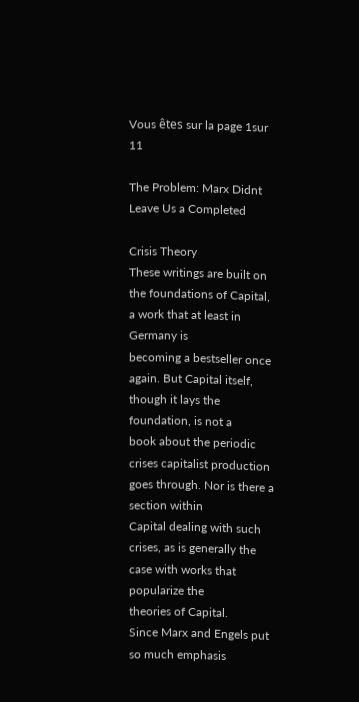Vous êtes sur la page 1sur 11

The Problem: Marx Didnt Leave Us a Completed

Crisis Theory
These writings are built on the foundations of Capital, a work that at least in Germany is
becoming a bestseller once again. But Capital itself, though it lays the foundation, is not a
book about the periodic crises capitalist production goes through. Nor is there a section within
Capital dealing with such crises, as is generally the case with works that popularize the
theories of Capital.
Since Marx and Engels put so much emphasis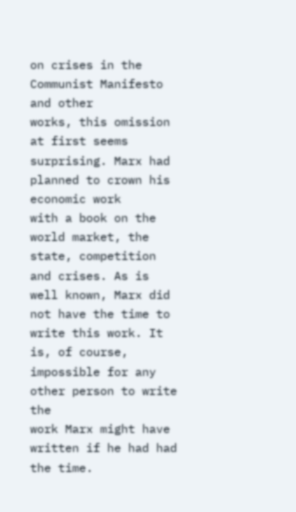on crises in the Communist Manifesto and other
works, this omission at first seems surprising. Marx had planned to crown his economic work
with a book on the world market, the state, competition and crises. As is well known, Marx did
not have the time to write this work. It is, of course, impossible for any other person to write the
work Marx might have written if he had had the time.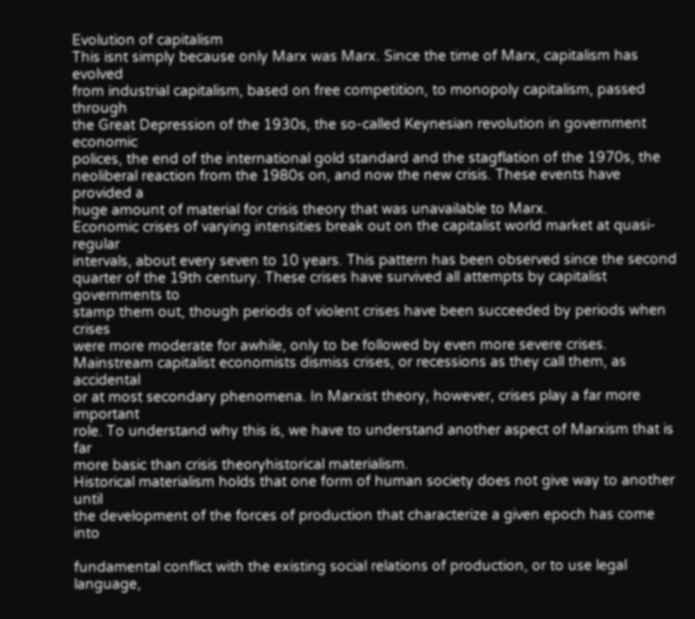Evolution of capitalism
This isnt simply because only Marx was Marx. Since the time of Marx, capitalism has evolved
from industrial capitalism, based on free competition, to monopoly capitalism, passed through
the Great Depression of the 1930s, the so-called Keynesian revolution in government economic
polices, the end of the international gold standard and the stagflation of the 1970s, the
neoliberal reaction from the 1980s on, and now the new crisis. These events have provided a
huge amount of material for crisis theory that was unavailable to Marx.
Economic crises of varying intensities break out on the capitalist world market at quasi-regular
intervals, about every seven to 10 years. This pattern has been observed since the second
quarter of the 19th century. These crises have survived all attempts by capitalist governments to
stamp them out, though periods of violent crises have been succeeded by periods when crises
were more moderate for awhile, only to be followed by even more severe crises.
Mainstream capitalist economists dismiss crises, or recessions as they call them, as accidental
or at most secondary phenomena. In Marxist theory, however, crises play a far more important
role. To understand why this is, we have to understand another aspect of Marxism that is far
more basic than crisis theoryhistorical materialism.
Historical materialism holds that one form of human society does not give way to another until
the development of the forces of production that characterize a given epoch has come into

fundamental conflict with the existing social relations of production, or to use legal language,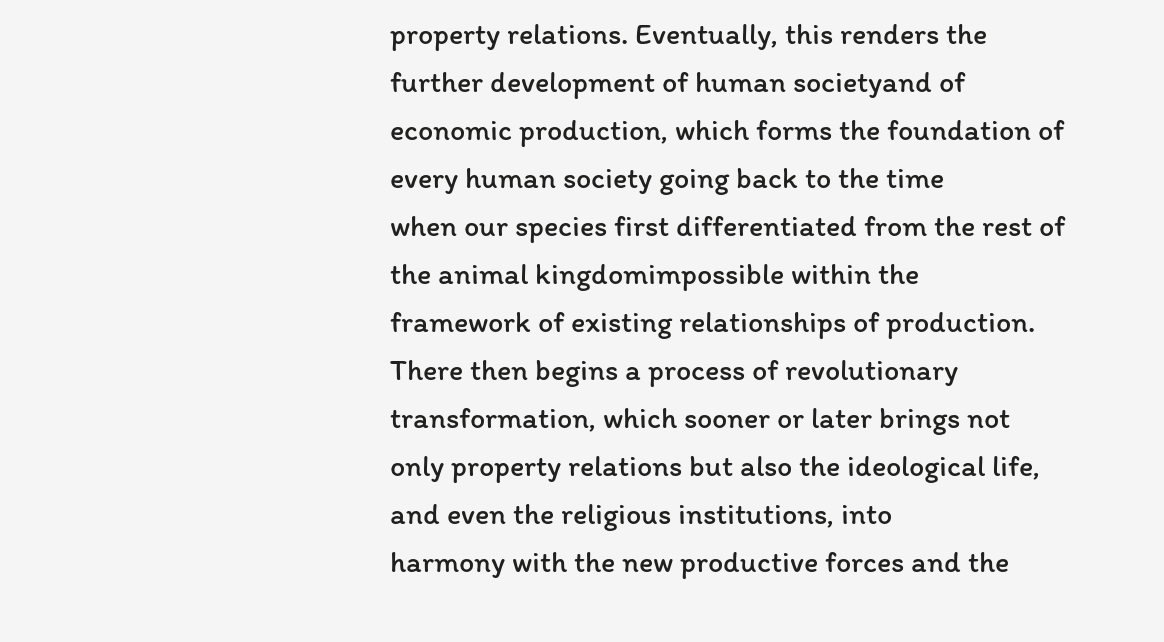property relations. Eventually, this renders the further development of human societyand of
economic production, which forms the foundation of every human society going back to the time
when our species first differentiated from the rest of the animal kingdomimpossible within the
framework of existing relationships of production.
There then begins a process of revolutionary transformation, which sooner or later brings not
only property relations but also the ideological life, and even the religious institutions, into
harmony with the new productive forces and the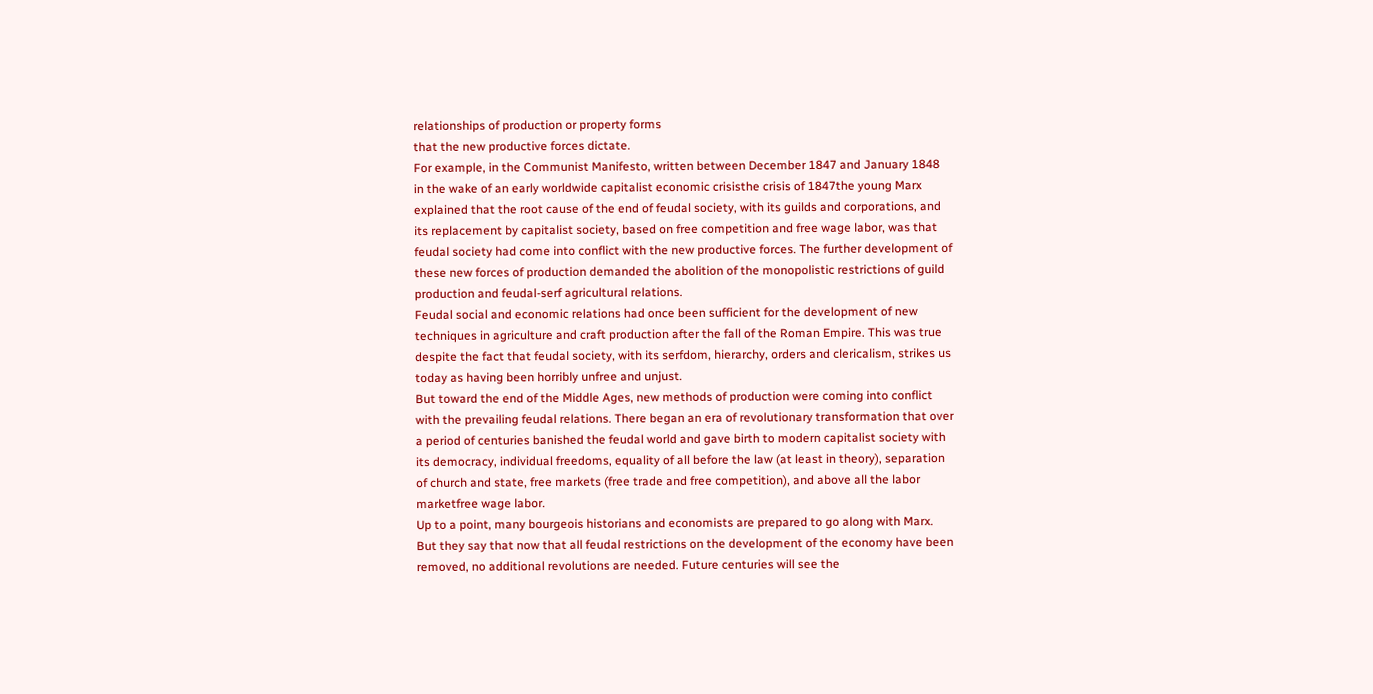relationships of production or property forms
that the new productive forces dictate.
For example, in the Communist Manifesto, written between December 1847 and January 1848
in the wake of an early worldwide capitalist economic crisisthe crisis of 1847the young Marx
explained that the root cause of the end of feudal society, with its guilds and corporations, and
its replacement by capitalist society, based on free competition and free wage labor, was that
feudal society had come into conflict with the new productive forces. The further development of
these new forces of production demanded the abolition of the monopolistic restrictions of guild
production and feudal-serf agricultural relations.
Feudal social and economic relations had once been sufficient for the development of new
techniques in agriculture and craft production after the fall of the Roman Empire. This was true
despite the fact that feudal society, with its serfdom, hierarchy, orders and clericalism, strikes us
today as having been horribly unfree and unjust.
But toward the end of the Middle Ages, new methods of production were coming into conflict
with the prevailing feudal relations. There began an era of revolutionary transformation that over
a period of centuries banished the feudal world and gave birth to modern capitalist society with
its democracy, individual freedoms, equality of all before the law (at least in theory), separation
of church and state, free markets (free trade and free competition), and above all the labor
marketfree wage labor.
Up to a point, many bourgeois historians and economists are prepared to go along with Marx.
But they say that now that all feudal restrictions on the development of the economy have been
removed, no additional revolutions are needed. Future centuries will see the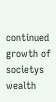continued growth of
societys wealth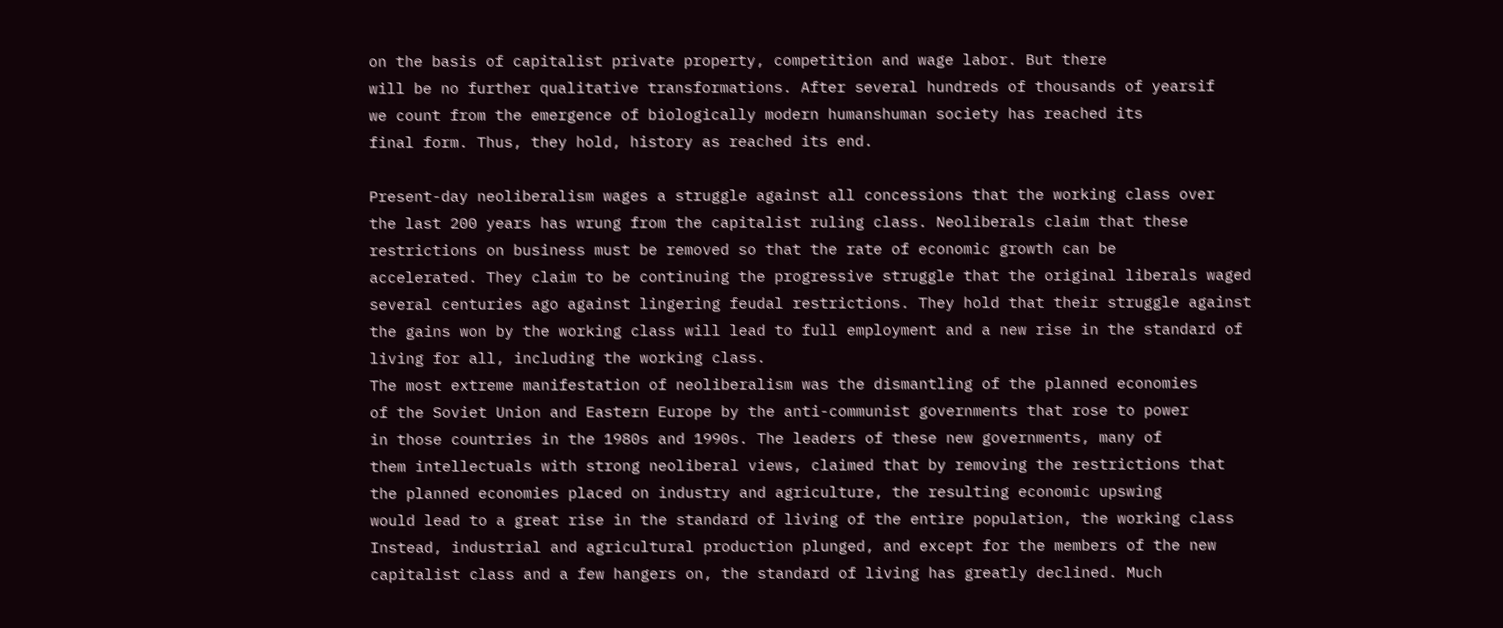on the basis of capitalist private property, competition and wage labor. But there
will be no further qualitative transformations. After several hundreds of thousands of yearsif
we count from the emergence of biologically modern humanshuman society has reached its
final form. Thus, they hold, history as reached its end.

Present-day neoliberalism wages a struggle against all concessions that the working class over
the last 200 years has wrung from the capitalist ruling class. Neoliberals claim that these
restrictions on business must be removed so that the rate of economic growth can be
accelerated. They claim to be continuing the progressive struggle that the original liberals waged
several centuries ago against lingering feudal restrictions. They hold that their struggle against
the gains won by the working class will lead to full employment and a new rise in the standard of
living for all, including the working class.
The most extreme manifestation of neoliberalism was the dismantling of the planned economies
of the Soviet Union and Eastern Europe by the anti-communist governments that rose to power
in those countries in the 1980s and 1990s. The leaders of these new governments, many of
them intellectuals with strong neoliberal views, claimed that by removing the restrictions that
the planned economies placed on industry and agriculture, the resulting economic upswing
would lead to a great rise in the standard of living of the entire population, the working class
Instead, industrial and agricultural production plunged, and except for the members of the new
capitalist class and a few hangers on, the standard of living has greatly declined. Much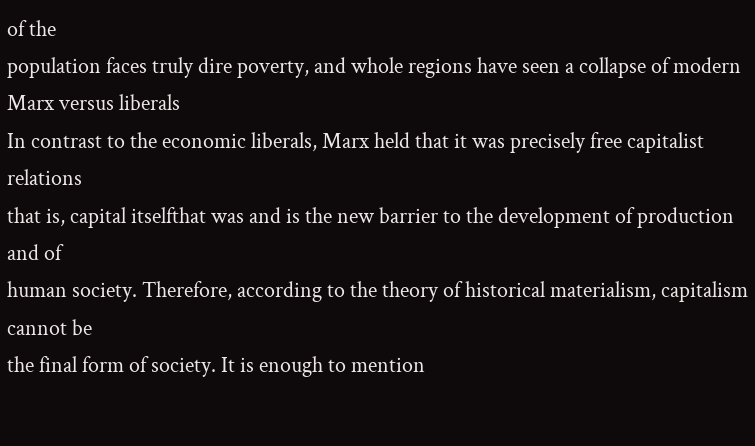of the
population faces truly dire poverty, and whole regions have seen a collapse of modern
Marx versus liberals
In contrast to the economic liberals, Marx held that it was precisely free capitalist relations
that is, capital itselfthat was and is the new barrier to the development of production and of
human society. Therefore, according to the theory of historical materialism, capitalism cannot be
the final form of society. It is enough to mention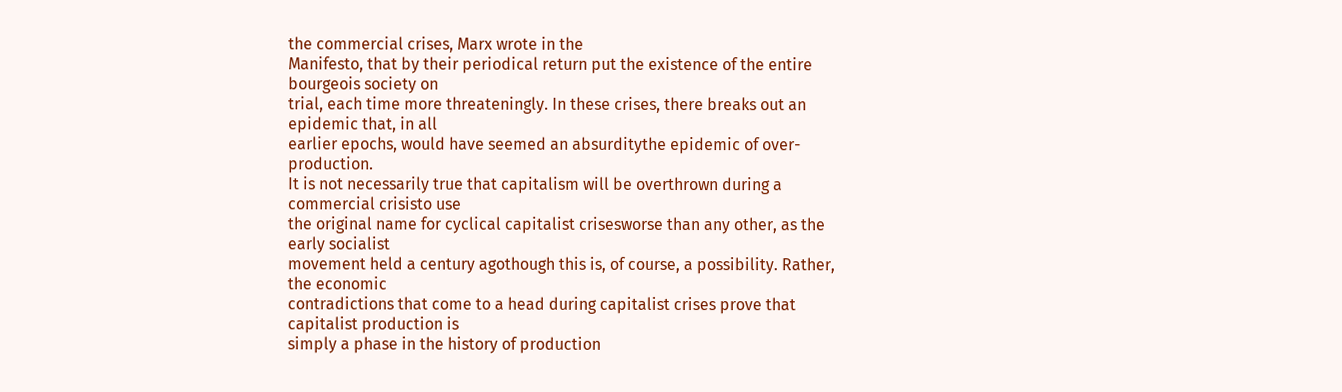the commercial crises, Marx wrote in the
Manifesto, that by their periodical return put the existence of the entire bourgeois society on
trial, each time more threateningly. In these crises, there breaks out an epidemic that, in all
earlier epochs, would have seemed an absurditythe epidemic of over-production.
It is not necessarily true that capitalism will be overthrown during a commercial crisisto use
the original name for cyclical capitalist crisesworse than any other, as the early socialist
movement held a century agothough this is, of course, a possibility. Rather, the economic
contradictions that come to a head during capitalist crises prove that capitalist production is
simply a phase in the history of production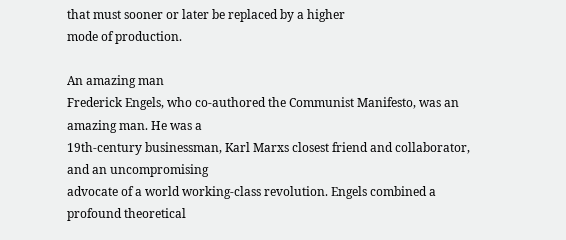that must sooner or later be replaced by a higher
mode of production.

An amazing man
Frederick Engels, who co-authored the Communist Manifesto, was an amazing man. He was a
19th-century businessman, Karl Marxs closest friend and collaborator, and an uncompromising
advocate of a world working-class revolution. Engels combined a profound theoretical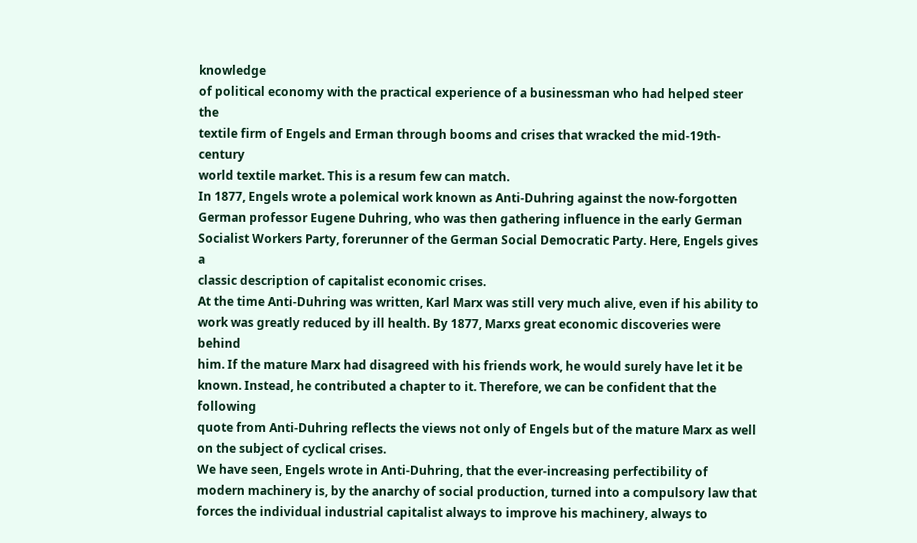knowledge
of political economy with the practical experience of a businessman who had helped steer the
textile firm of Engels and Erman through booms and crises that wracked the mid-19th-century
world textile market. This is a resum few can match.
In 1877, Engels wrote a polemical work known as Anti-Duhring against the now-forgotten
German professor Eugene Duhring, who was then gathering influence in the early German
Socialist Workers Party, forerunner of the German Social Democratic Party. Here, Engels gives a
classic description of capitalist economic crises.
At the time Anti-Duhring was written, Karl Marx was still very much alive, even if his ability to
work was greatly reduced by ill health. By 1877, Marxs great economic discoveries were behind
him. If the mature Marx had disagreed with his friends work, he would surely have let it be
known. Instead, he contributed a chapter to it. Therefore, we can be confident that the following
quote from Anti-Duhring reflects the views not only of Engels but of the mature Marx as well
on the subject of cyclical crises.
We have seen, Engels wrote in Anti-Duhring, that the ever-increasing perfectibility of
modern machinery is, by the anarchy of social production, turned into a compulsory law that
forces the individual industrial capitalist always to improve his machinery, always to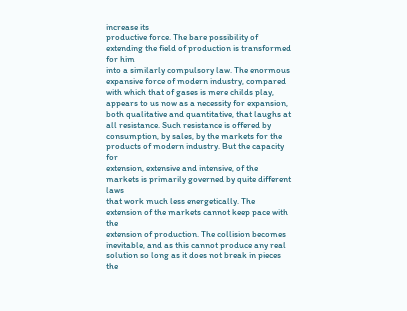increase its
productive force. The bare possibility of extending the field of production is transformed for him
into a similarly compulsory law. The enormous expansive force of modern industry, compared
with which that of gases is mere childs play, appears to us now as a necessity for expansion,
both qualitative and quantitative, that laughs at all resistance. Such resistance is offered by
consumption, by sales, by the markets for the products of modern industry. But the capacity for
extension, extensive and intensive, of the markets is primarily governed by quite different laws
that work much less energetically. The extension of the markets cannot keep pace with the
extension of production. The collision becomes inevitable, and as this cannot produce any real
solution so long as it does not break in pieces the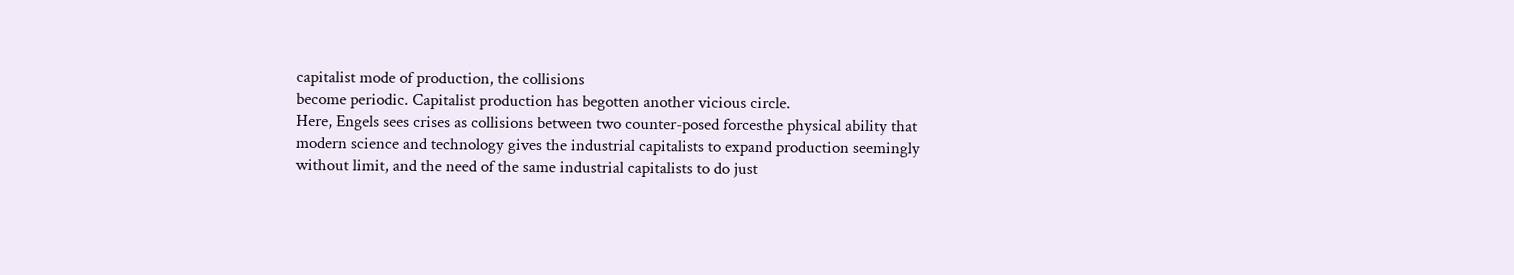capitalist mode of production, the collisions
become periodic. Capitalist production has begotten another vicious circle.
Here, Engels sees crises as collisions between two counter-posed forcesthe physical ability that
modern science and technology gives the industrial capitalists to expand production seemingly
without limit, and the need of the same industrial capitalists to do just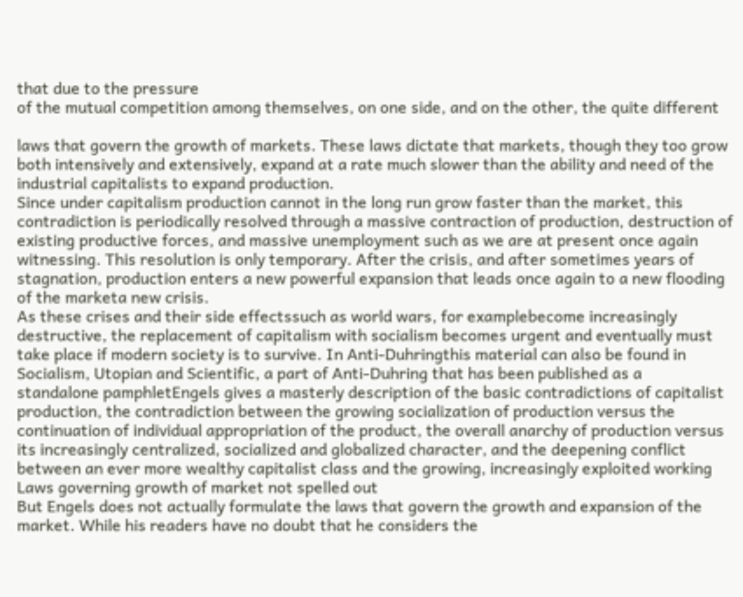that due to the pressure
of the mutual competition among themselves, on one side, and on the other, the quite different

laws that govern the growth of markets. These laws dictate that markets, though they too grow
both intensively and extensively, expand at a rate much slower than the ability and need of the
industrial capitalists to expand production.
Since under capitalism production cannot in the long run grow faster than the market, this
contradiction is periodically resolved through a massive contraction of production, destruction of
existing productive forces, and massive unemployment such as we are at present once again
witnessing. This resolution is only temporary. After the crisis, and after sometimes years of
stagnation, production enters a new powerful expansion that leads once again to a new flooding
of the marketa new crisis.
As these crises and their side effectssuch as world wars, for examplebecome increasingly
destructive, the replacement of capitalism with socialism becomes urgent and eventually must
take place if modern society is to survive. In Anti-Duhringthis material can also be found in
Socialism, Utopian and Scientific, a part of Anti-Duhring that has been published as a
standalone pamphletEngels gives a masterly description of the basic contradictions of capitalist
production, the contradiction between the growing socialization of production versus the
continuation of individual appropriation of the product, the overall anarchy of production versus
its increasingly centralized, socialized and globalized character, and the deepening conflict
between an ever more wealthy capitalist class and the growing, increasingly exploited working
Laws governing growth of market not spelled out
But Engels does not actually formulate the laws that govern the growth and expansion of the
market. While his readers have no doubt that he considers the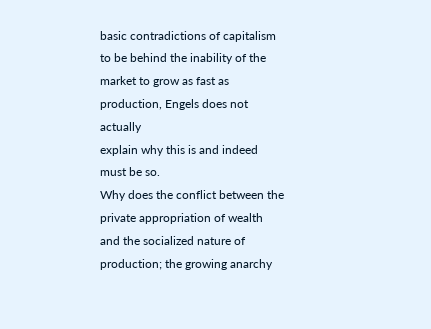basic contradictions of capitalism
to be behind the inability of the market to grow as fast as production, Engels does not actually
explain why this is and indeed must be so.
Why does the conflict between the private appropriation of wealth and the socialized nature of
production; the growing anarchy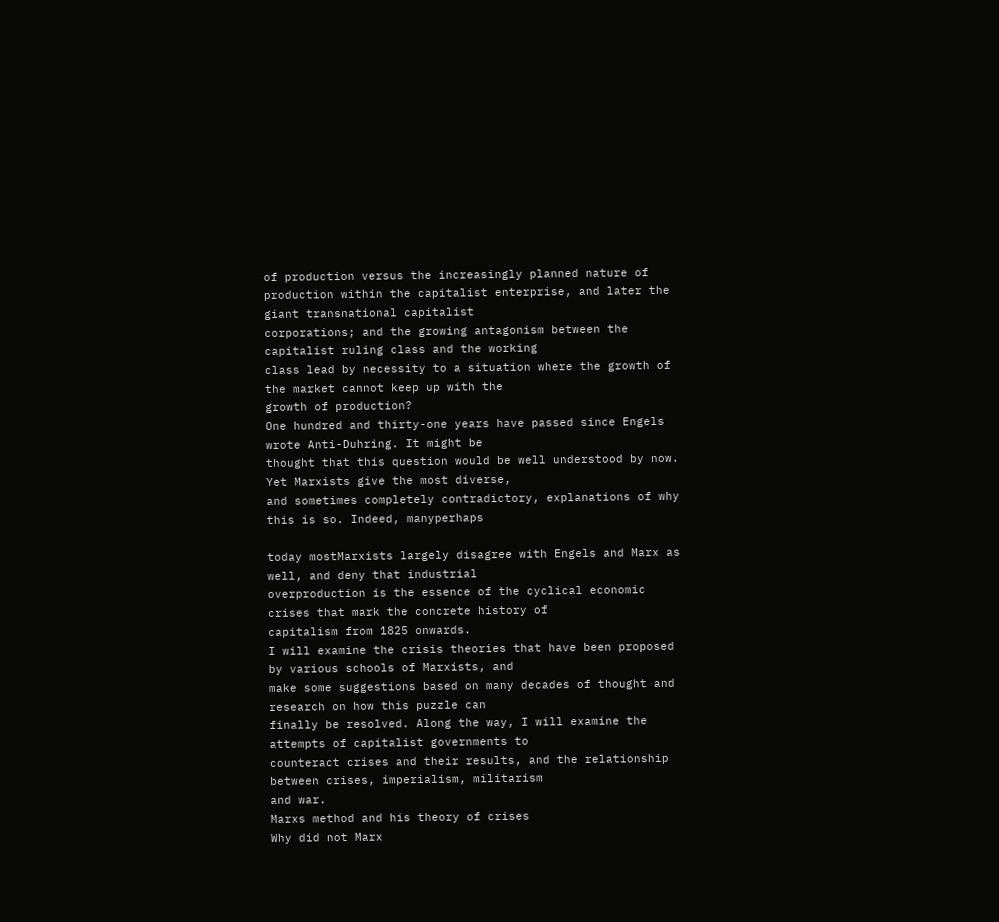of production versus the increasingly planned nature of
production within the capitalist enterprise, and later the giant transnational capitalist
corporations; and the growing antagonism between the capitalist ruling class and the working
class lead by necessity to a situation where the growth of the market cannot keep up with the
growth of production?
One hundred and thirty-one years have passed since Engels wrote Anti-Duhring. It might be
thought that this question would be well understood by now. Yet Marxists give the most diverse,
and sometimes completely contradictory, explanations of why this is so. Indeed, manyperhaps

today mostMarxists largely disagree with Engels and Marx as well, and deny that industrial
overproduction is the essence of the cyclical economic crises that mark the concrete history of
capitalism from 1825 onwards.
I will examine the crisis theories that have been proposed by various schools of Marxists, and
make some suggestions based on many decades of thought and research on how this puzzle can
finally be resolved. Along the way, I will examine the attempts of capitalist governments to
counteract crises and their results, and the relationship between crises, imperialism, militarism
and war.
Marxs method and his theory of crises
Why did not Marx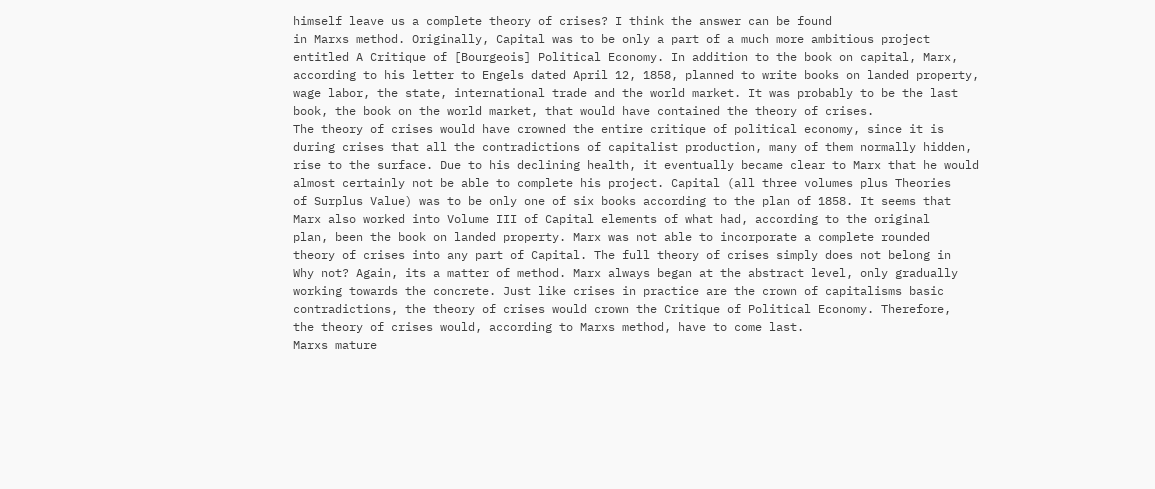himself leave us a complete theory of crises? I think the answer can be found
in Marxs method. Originally, Capital was to be only a part of a much more ambitious project
entitled A Critique of [Bourgeois] Political Economy. In addition to the book on capital, Marx,
according to his letter to Engels dated April 12, 1858, planned to write books on landed property,
wage labor, the state, international trade and the world market. It was probably to be the last
book, the book on the world market, that would have contained the theory of crises.
The theory of crises would have crowned the entire critique of political economy, since it is
during crises that all the contradictions of capitalist production, many of them normally hidden,
rise to the surface. Due to his declining health, it eventually became clear to Marx that he would
almost certainly not be able to complete his project. Capital (all three volumes plus Theories
of Surplus Value) was to be only one of six books according to the plan of 1858. It seems that
Marx also worked into Volume III of Capital elements of what had, according to the original
plan, been the book on landed property. Marx was not able to incorporate a complete rounded
theory of crises into any part of Capital. The full theory of crises simply does not belong in
Why not? Again, its a matter of method. Marx always began at the abstract level, only gradually
working towards the concrete. Just like crises in practice are the crown of capitalisms basic
contradictions, the theory of crises would crown the Critique of Political Economy. Therefore,
the theory of crises would, according to Marxs method, have to come last.
Marxs mature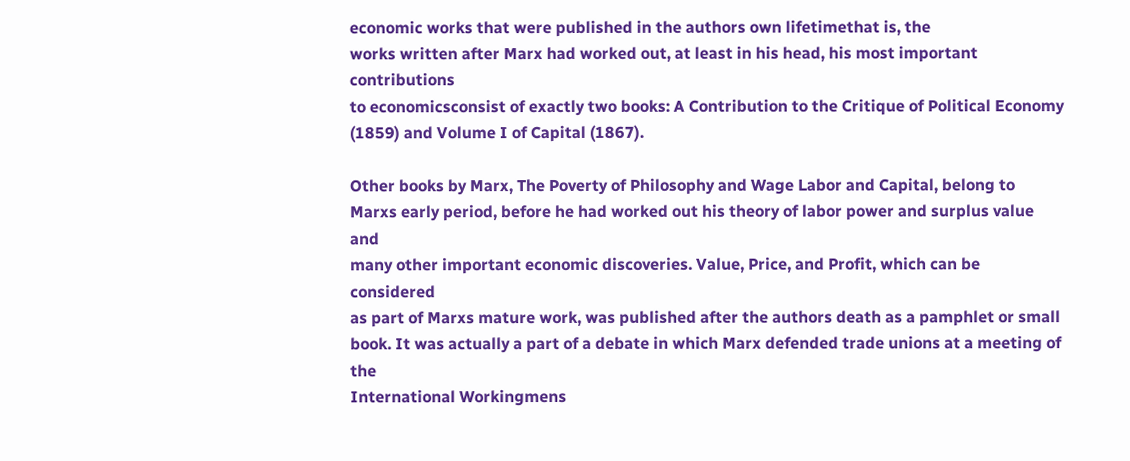economic works that were published in the authors own lifetimethat is, the
works written after Marx had worked out, at least in his head, his most important contributions
to economicsconsist of exactly two books: A Contribution to the Critique of Political Economy
(1859) and Volume I of Capital (1867).

Other books by Marx, The Poverty of Philosophy and Wage Labor and Capital, belong to
Marxs early period, before he had worked out his theory of labor power and surplus value and
many other important economic discoveries. Value, Price, and Profit, which can be considered
as part of Marxs mature work, was published after the authors death as a pamphlet or small
book. It was actually a part of a debate in which Marx defended trade unions at a meeting of the
International Workingmens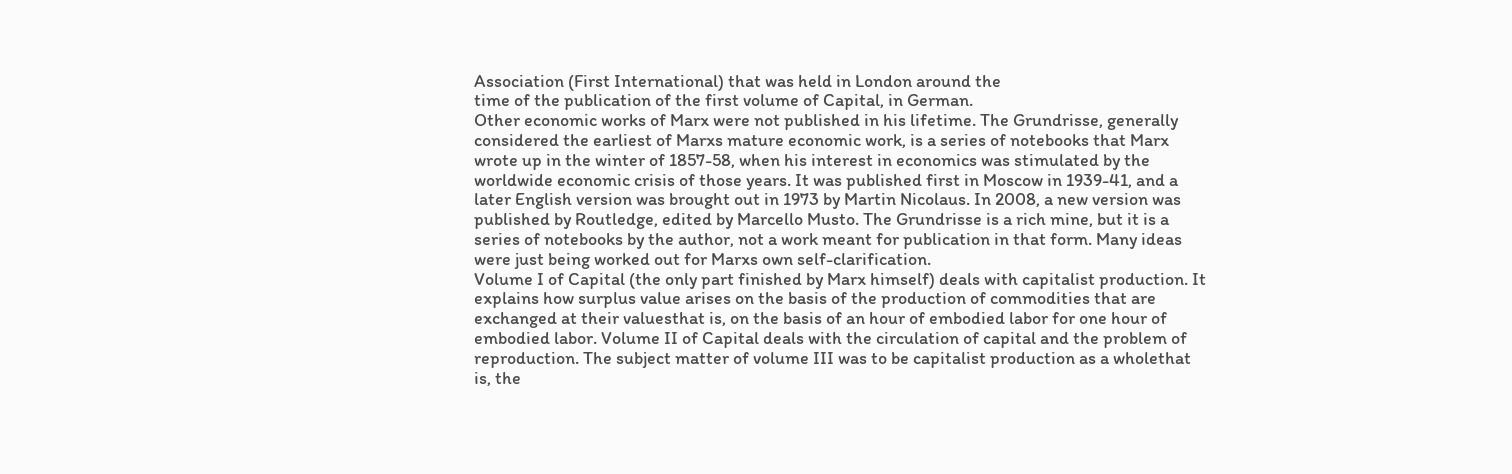Association (First International) that was held in London around the
time of the publication of the first volume of Capital, in German.
Other economic works of Marx were not published in his lifetime. The Grundrisse, generally
considered the earliest of Marxs mature economic work, is a series of notebooks that Marx
wrote up in the winter of 1857-58, when his interest in economics was stimulated by the
worldwide economic crisis of those years. It was published first in Moscow in 1939-41, and a
later English version was brought out in 1973 by Martin Nicolaus. In 2008, a new version was
published by Routledge, edited by Marcello Musto. The Grundrisse is a rich mine, but it is a
series of notebooks by the author, not a work meant for publication in that form. Many ideas
were just being worked out for Marxs own self-clarification.
Volume I of Capital (the only part finished by Marx himself) deals with capitalist production. It
explains how surplus value arises on the basis of the production of commodities that are
exchanged at their valuesthat is, on the basis of an hour of embodied labor for one hour of
embodied labor. Volume II of Capital deals with the circulation of capital and the problem of
reproduction. The subject matter of volume III was to be capitalist production as a wholethat
is, the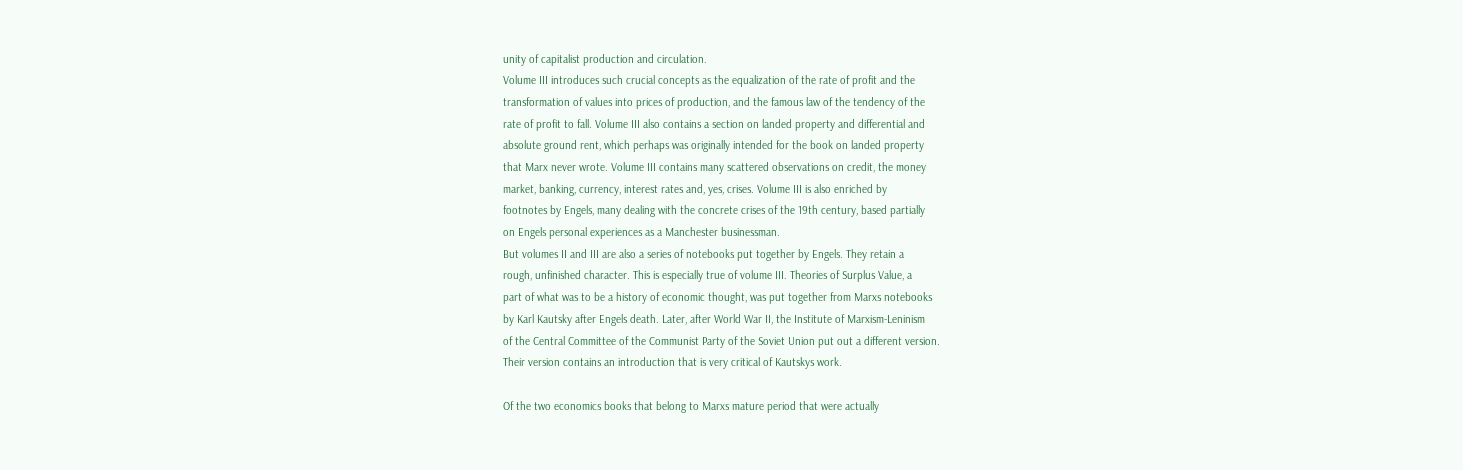unity of capitalist production and circulation.
Volume III introduces such crucial concepts as the equalization of the rate of profit and the
transformation of values into prices of production, and the famous law of the tendency of the
rate of profit to fall. Volume III also contains a section on landed property and differential and
absolute ground rent, which perhaps was originally intended for the book on landed property
that Marx never wrote. Volume III contains many scattered observations on credit, the money
market, banking, currency, interest rates and, yes, crises. Volume III is also enriched by
footnotes by Engels, many dealing with the concrete crises of the 19th century, based partially
on Engels personal experiences as a Manchester businessman.
But volumes II and III are also a series of notebooks put together by Engels. They retain a
rough, unfinished character. This is especially true of volume III. Theories of Surplus Value, a
part of what was to be a history of economic thought, was put together from Marxs notebooks
by Karl Kautsky after Engels death. Later, after World War II, the Institute of Marxism-Leninism
of the Central Committee of the Communist Party of the Soviet Union put out a different version.
Their version contains an introduction that is very critical of Kautskys work.

Of the two economics books that belong to Marxs mature period that were actually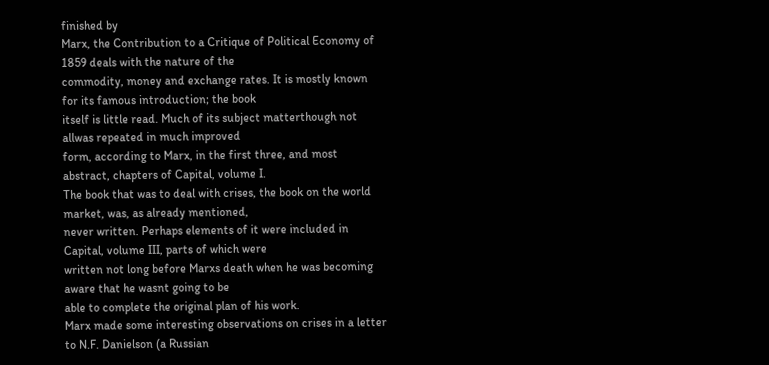finished by
Marx, the Contribution to a Critique of Political Economy of 1859 deals with the nature of the
commodity, money and exchange rates. It is mostly known for its famous introduction; the book
itself is little read. Much of its subject matterthough not allwas repeated in much improved
form, according to Marx, in the first three, and most abstract, chapters of Capital, volume I.
The book that was to deal with crises, the book on the world market, was, as already mentioned,
never written. Perhaps elements of it were included in Capital, volume III, parts of which were
written not long before Marxs death when he was becoming aware that he wasnt going to be
able to complete the original plan of his work.
Marx made some interesting observations on crises in a letter to N.F. Danielson (a Russian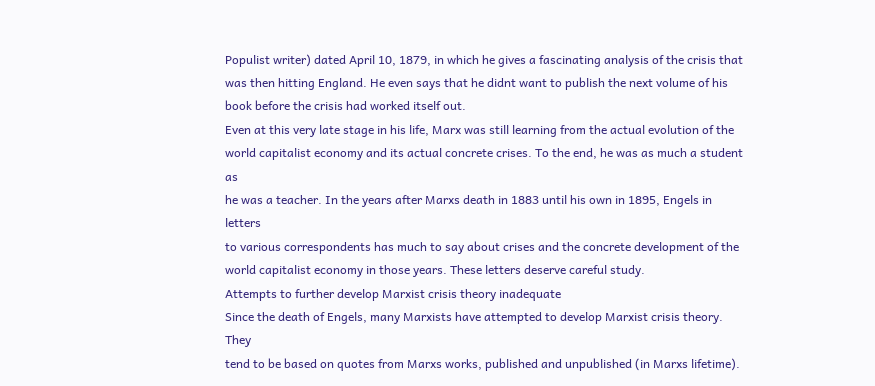Populist writer) dated April 10, 1879, in which he gives a fascinating analysis of the crisis that
was then hitting England. He even says that he didnt want to publish the next volume of his
book before the crisis had worked itself out.
Even at this very late stage in his life, Marx was still learning from the actual evolution of the
world capitalist economy and its actual concrete crises. To the end, he was as much a student as
he was a teacher. In the years after Marxs death in 1883 until his own in 1895, Engels in letters
to various correspondents has much to say about crises and the concrete development of the
world capitalist economy in those years. These letters deserve careful study.
Attempts to further develop Marxist crisis theory inadequate
Since the death of Engels, many Marxists have attempted to develop Marxist crisis theory. They
tend to be based on quotes from Marxs works, published and unpublished (in Marxs lifetime).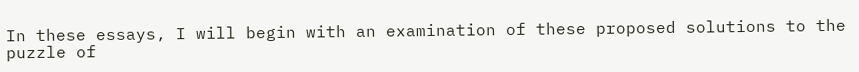In these essays, I will begin with an examination of these proposed solutions to the puzzle of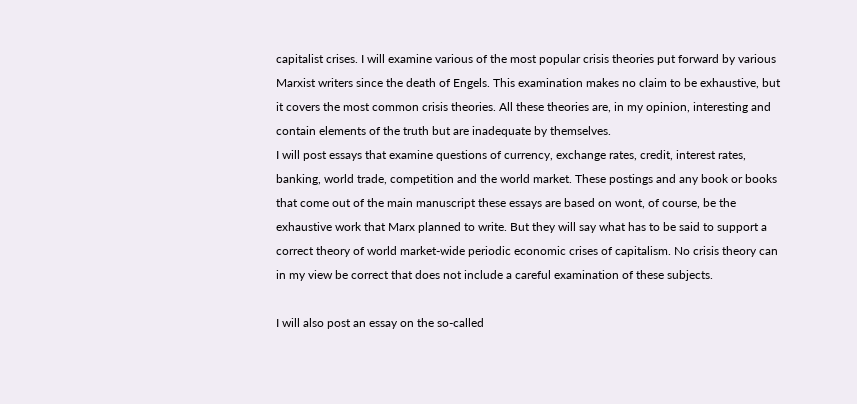capitalist crises. I will examine various of the most popular crisis theories put forward by various
Marxist writers since the death of Engels. This examination makes no claim to be exhaustive, but
it covers the most common crisis theories. All these theories are, in my opinion, interesting and
contain elements of the truth but are inadequate by themselves.
I will post essays that examine questions of currency, exchange rates, credit, interest rates,
banking, world trade, competition and the world market. These postings and any book or books
that come out of the main manuscript these essays are based on wont, of course, be the
exhaustive work that Marx planned to write. But they will say what has to be said to support a
correct theory of world market-wide periodic economic crises of capitalism. No crisis theory can
in my view be correct that does not include a careful examination of these subjects.

I will also post an essay on the so-called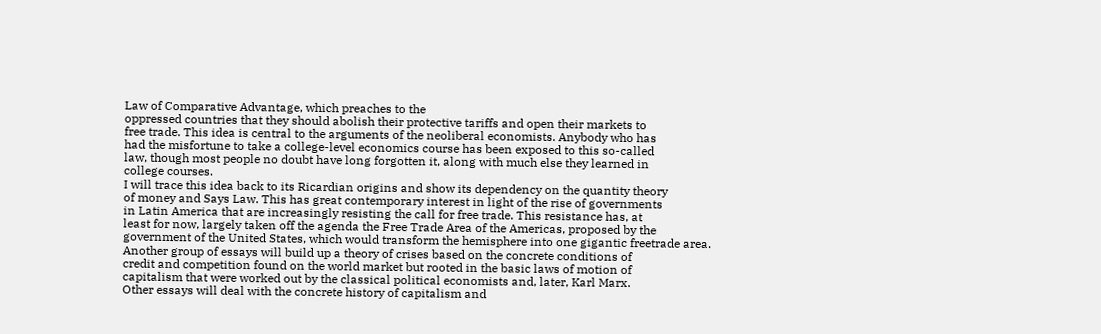Law of Comparative Advantage, which preaches to the
oppressed countries that they should abolish their protective tariffs and open their markets to
free trade. This idea is central to the arguments of the neoliberal economists. Anybody who has
had the misfortune to take a college-level economics course has been exposed to this so-called
law, though most people no doubt have long forgotten it, along with much else they learned in
college courses.
I will trace this idea back to its Ricardian origins and show its dependency on the quantity theory
of money and Says Law. This has great contemporary interest in light of the rise of governments
in Latin America that are increasingly resisting the call for free trade. This resistance has, at
least for now, largely taken off the agenda the Free Trade Area of the Americas, proposed by the
government of the United States, which would transform the hemisphere into one gigantic freetrade area.
Another group of essays will build up a theory of crises based on the concrete conditions of
credit and competition found on the world market but rooted in the basic laws of motion of
capitalism that were worked out by the classical political economists and, later, Karl Marx.
Other essays will deal with the concrete history of capitalism and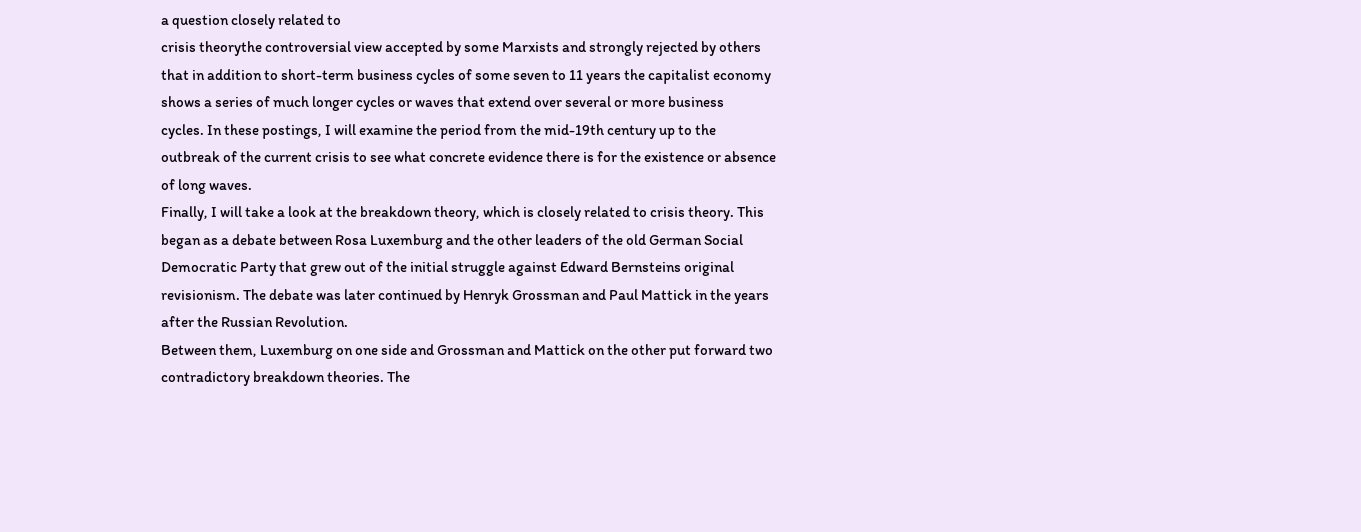a question closely related to
crisis theorythe controversial view accepted by some Marxists and strongly rejected by others
that in addition to short-term business cycles of some seven to 11 years the capitalist economy
shows a series of much longer cycles or waves that extend over several or more business
cycles. In these postings, I will examine the period from the mid-19th century up to the
outbreak of the current crisis to see what concrete evidence there is for the existence or absence
of long waves.
Finally, I will take a look at the breakdown theory, which is closely related to crisis theory. This
began as a debate between Rosa Luxemburg and the other leaders of the old German Social
Democratic Party that grew out of the initial struggle against Edward Bernsteins original
revisionism. The debate was later continued by Henryk Grossman and Paul Mattick in the years
after the Russian Revolution.
Between them, Luxemburg on one side and Grossman and Mattick on the other put forward two
contradictory breakdown theories. The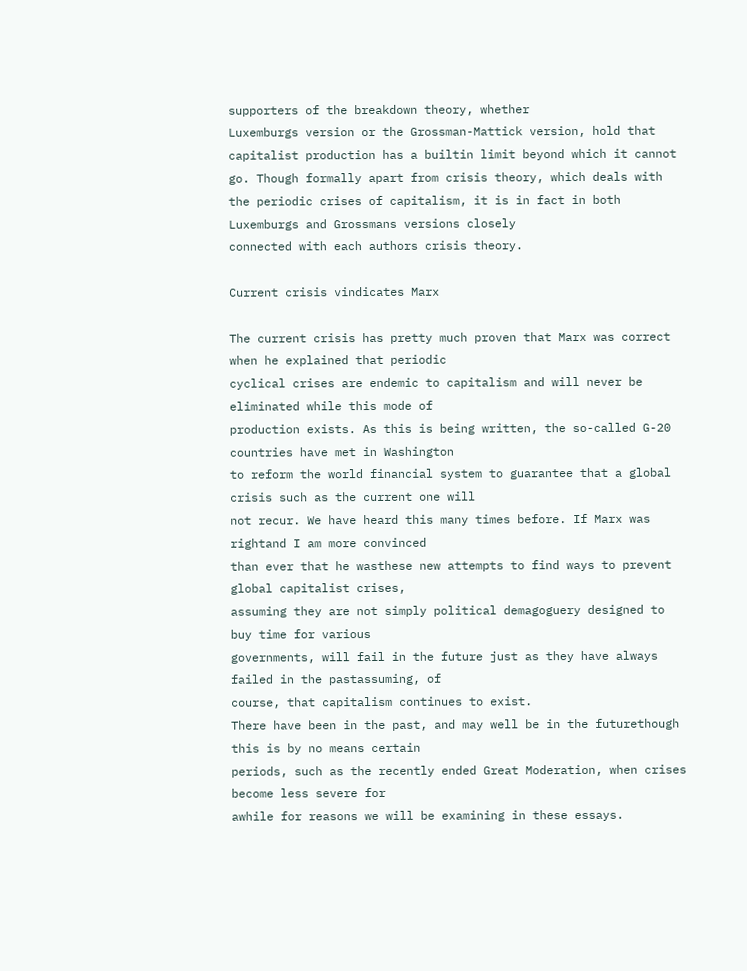supporters of the breakdown theory, whether
Luxemburgs version or the Grossman-Mattick version, hold that capitalist production has a builtin limit beyond which it cannot go. Though formally apart from crisis theory, which deals with
the periodic crises of capitalism, it is in fact in both Luxemburgs and Grossmans versions closely
connected with each authors crisis theory.

Current crisis vindicates Marx

The current crisis has pretty much proven that Marx was correct when he explained that periodic
cyclical crises are endemic to capitalism and will never be eliminated while this mode of
production exists. As this is being written, the so-called G-20 countries have met in Washington
to reform the world financial system to guarantee that a global crisis such as the current one will
not recur. We have heard this many times before. If Marx was rightand I am more convinced
than ever that he wasthese new attempts to find ways to prevent global capitalist crises,
assuming they are not simply political demagoguery designed to buy time for various
governments, will fail in the future just as they have always failed in the pastassuming, of
course, that capitalism continues to exist.
There have been in the past, and may well be in the futurethough this is by no means certain
periods, such as the recently ended Great Moderation, when crises become less severe for
awhile for reasons we will be examining in these essays.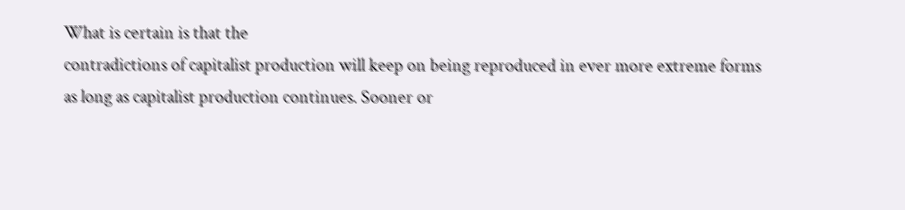What is certain is that the
contradictions of capitalist production will keep on being reproduced in ever more extreme forms
as long as capitalist production continues. Sooner or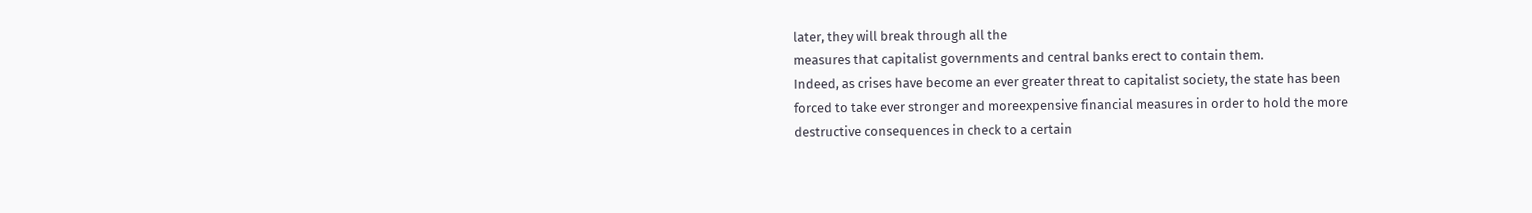later, they will break through all the
measures that capitalist governments and central banks erect to contain them.
Indeed, as crises have become an ever greater threat to capitalist society, the state has been
forced to take ever stronger and moreexpensive financial measures in order to hold the more
destructive consequences in check to a certain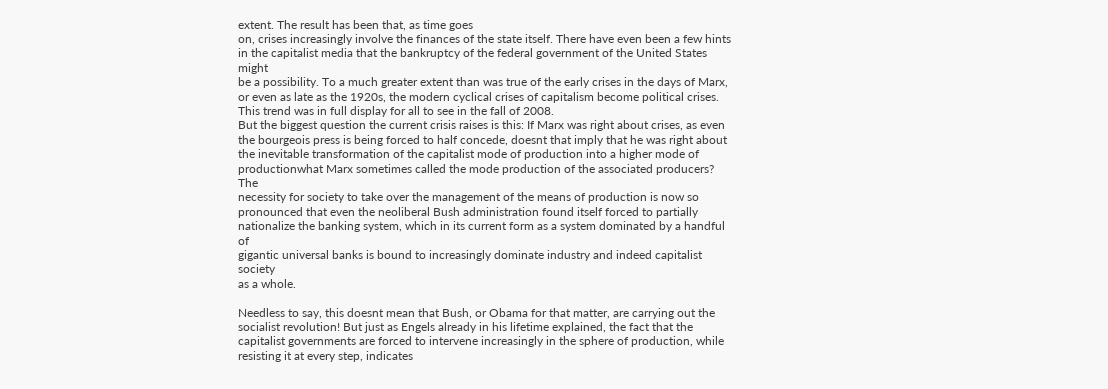extent. The result has been that, as time goes
on, crises increasingly involve the finances of the state itself. There have even been a few hints
in the capitalist media that the bankruptcy of the federal government of the United States might
be a possibility. To a much greater extent than was true of the early crises in the days of Marx,
or even as late as the 1920s, the modern cyclical crises of capitalism become political crises.
This trend was in full display for all to see in the fall of 2008.
But the biggest question the current crisis raises is this: If Marx was right about crises, as even
the bourgeois press is being forced to half concede, doesnt that imply that he was right about
the inevitable transformation of the capitalist mode of production into a higher mode of
productionwhat Marx sometimes called the mode production of the associated producers? The
necessity for society to take over the management of the means of production is now so
pronounced that even the neoliberal Bush administration found itself forced to partially
nationalize the banking system, which in its current form as a system dominated by a handful of
gigantic universal banks is bound to increasingly dominate industry and indeed capitalist society
as a whole.

Needless to say, this doesnt mean that Bush, or Obama for that matter, are carrying out the
socialist revolution! But just as Engels already in his lifetime explained, the fact that the
capitalist governments are forced to intervene increasingly in the sphere of production, while
resisting it at every step, indicates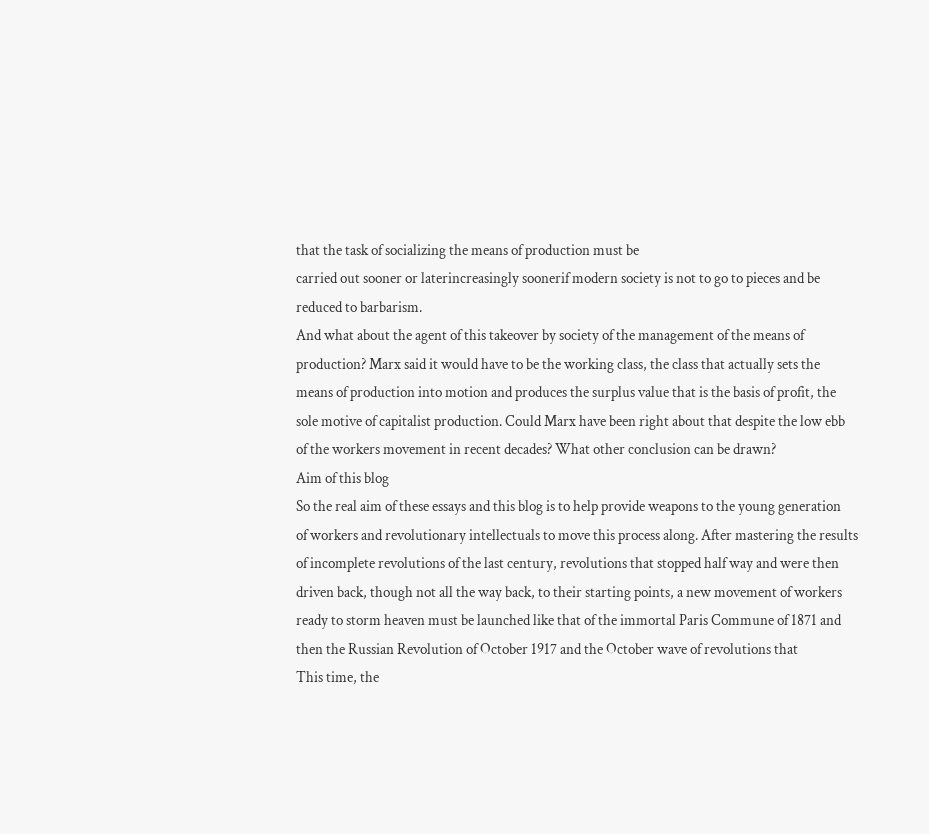that the task of socializing the means of production must be
carried out sooner or laterincreasingly soonerif modern society is not to go to pieces and be
reduced to barbarism.
And what about the agent of this takeover by society of the management of the means of
production? Marx said it would have to be the working class, the class that actually sets the
means of production into motion and produces the surplus value that is the basis of profit, the
sole motive of capitalist production. Could Marx have been right about that despite the low ebb
of the workers movement in recent decades? What other conclusion can be drawn?
Aim of this blog
So the real aim of these essays and this blog is to help provide weapons to the young generation
of workers and revolutionary intellectuals to move this process along. After mastering the results
of incomplete revolutions of the last century, revolutions that stopped half way and were then
driven back, though not all the way back, to their starting points, a new movement of workers
ready to storm heaven must be launched like that of the immortal Paris Commune of 1871 and
then the Russian Revolution of October 1917 and the October wave of revolutions that
This time, the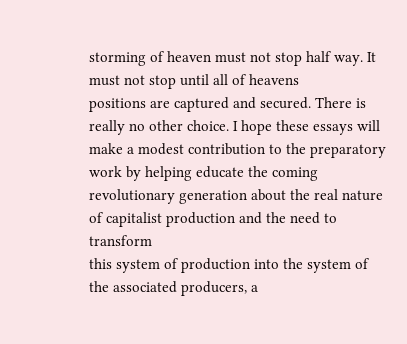storming of heaven must not stop half way. It must not stop until all of heavens
positions are captured and secured. There is really no other choice. I hope these essays will
make a modest contribution to the preparatory work by helping educate the coming
revolutionary generation about the real nature of capitalist production and the need to transform
this system of production into the system of the associated producers, a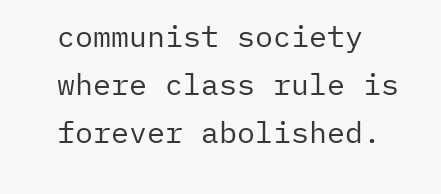communist society
where class rule is forever abolished.